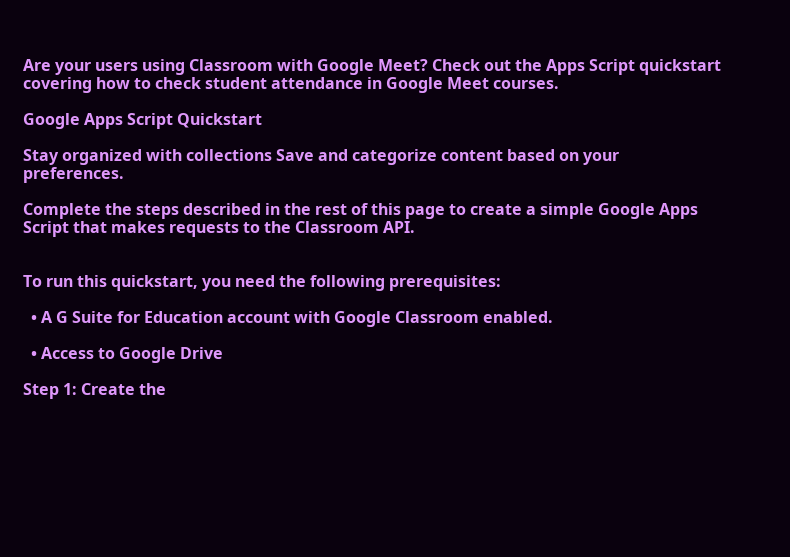Are your users using Classroom with Google Meet? Check out the Apps Script quickstart covering how to check student attendance in Google Meet courses.

Google Apps Script Quickstart

Stay organized with collections Save and categorize content based on your preferences.

Complete the steps described in the rest of this page to create a simple Google Apps Script that makes requests to the Classroom API.


To run this quickstart, you need the following prerequisites:

  • A G Suite for Education account with Google Classroom enabled.

  • Access to Google Drive

Step 1: Create the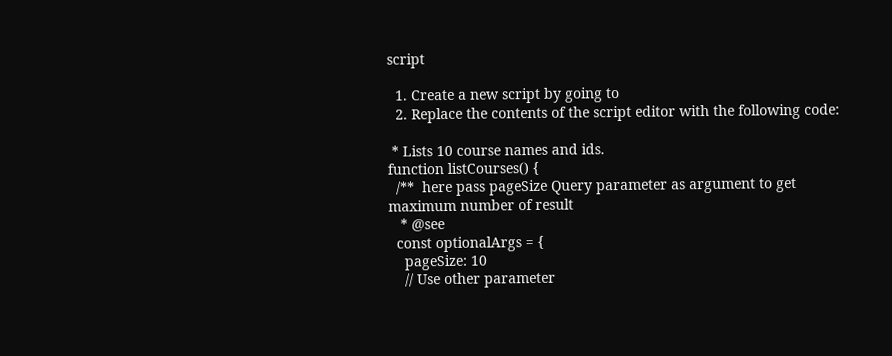script

  1. Create a new script by going to
  2. Replace the contents of the script editor with the following code:

 * Lists 10 course names and ids.
function listCourses() {
  /**  here pass pageSize Query parameter as argument to get maximum number of result
   * @see
  const optionalArgs = {
    pageSize: 10
    // Use other parameter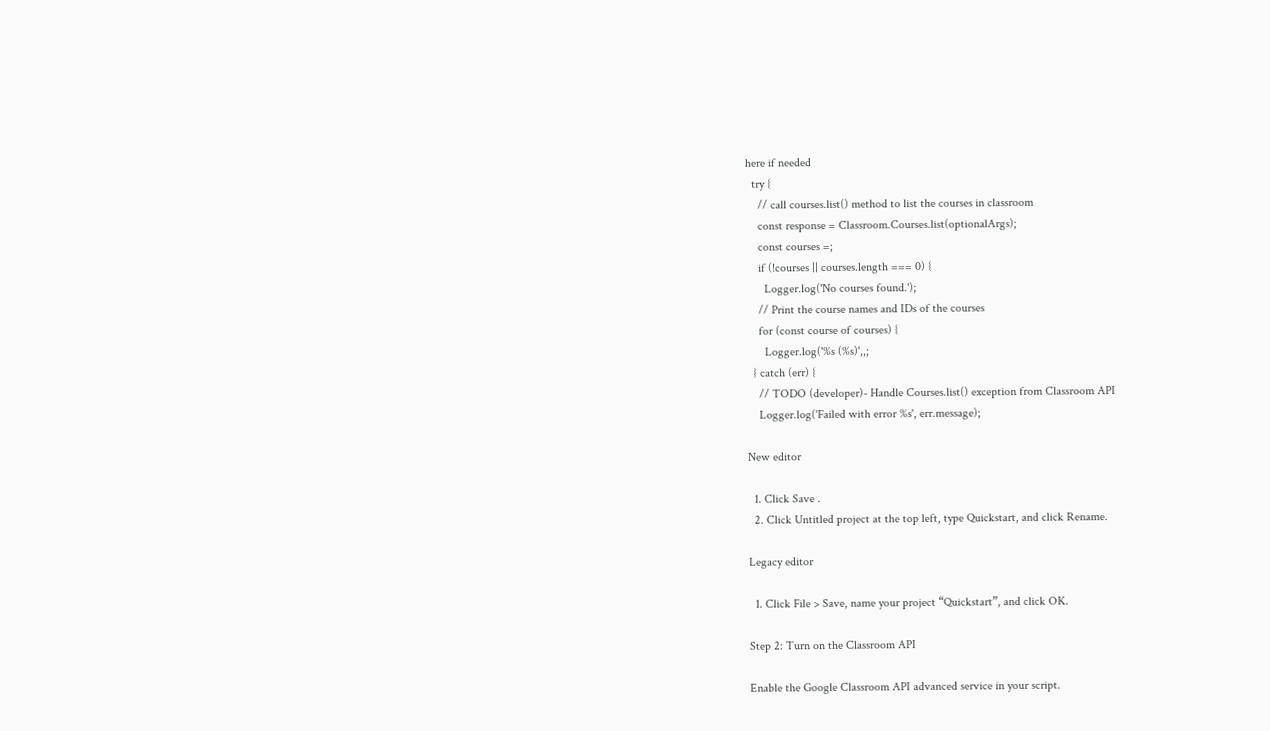here if needed
  try {
    // call courses.list() method to list the courses in classroom
    const response = Classroom.Courses.list(optionalArgs);
    const courses =;
    if (!courses || courses.length === 0) {
      Logger.log('No courses found.');
    // Print the course names and IDs of the courses
    for (const course of courses) {
      Logger.log('%s (%s)',,;
  } catch (err) {
    // TODO (developer)- Handle Courses.list() exception from Classroom API
    Logger.log('Failed with error %s', err.message);

New editor

  1. Click Save .
  2. Click Untitled project at the top left, type Quickstart, and click Rename.

Legacy editor

  1. Click File > Save, name your project “Quickstart”, and click OK.

Step 2: Turn on the Classroom API

Enable the Google Classroom API advanced service in your script.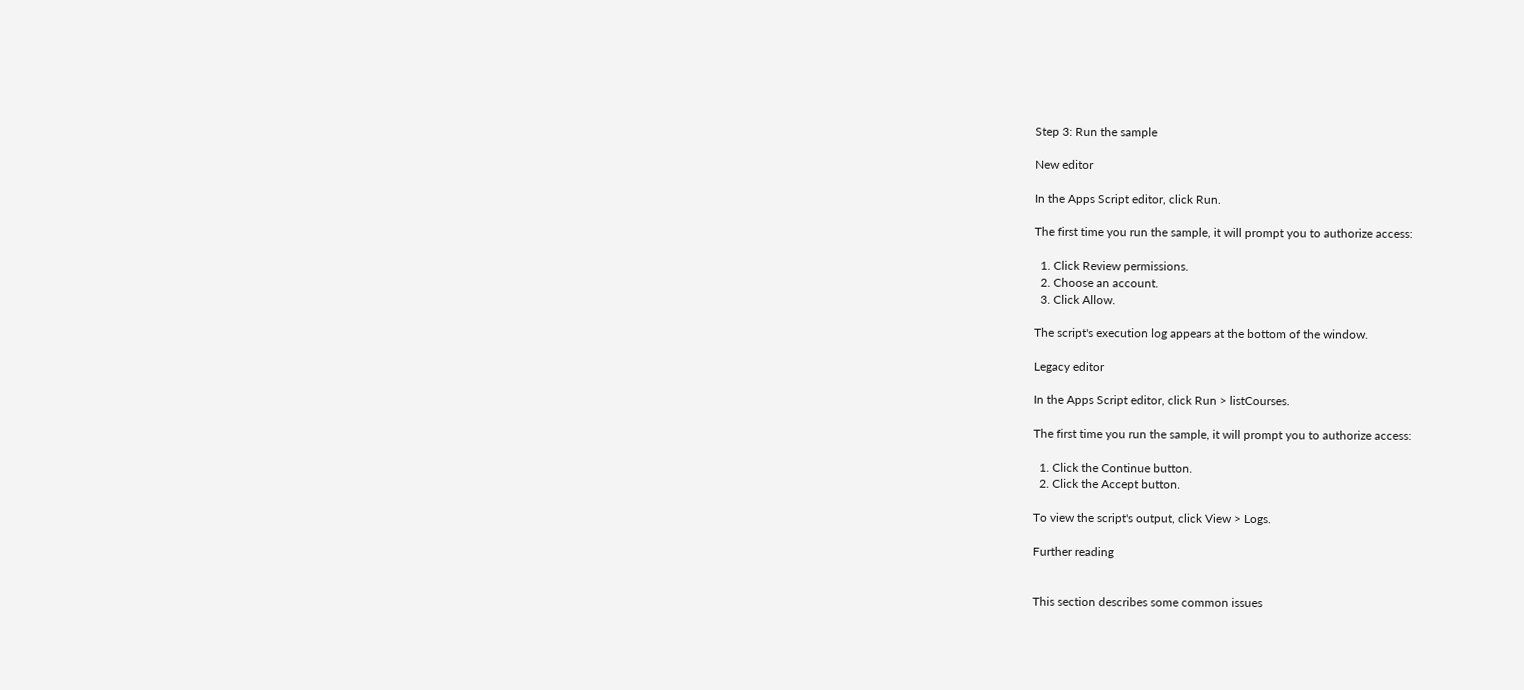Step 3: Run the sample

New editor

In the Apps Script editor, click Run.

The first time you run the sample, it will prompt you to authorize access:

  1. Click Review permissions.
  2. Choose an account.
  3. Click Allow.

The script's execution log appears at the bottom of the window.

Legacy editor

In the Apps Script editor, click Run > listCourses.

The first time you run the sample, it will prompt you to authorize access:

  1. Click the Continue button.
  2. Click the Accept button.

To view the script's output, click View > Logs.

Further reading


This section describes some common issues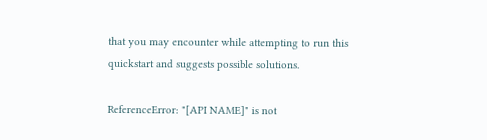that you may encounter while attempting to run this quickstart and suggests possible solutions.

ReferenceError: "[API NAME]" is not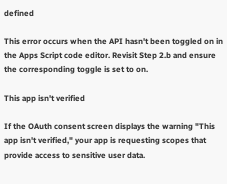defined

This error occurs when the API hasn't been toggled on in the Apps Script code editor. Revisit Step 2.b and ensure the corresponding toggle is set to on.

This app isn't verified

If the OAuth consent screen displays the warning "This app isn't verified," your app is requesting scopes that provide access to sensitive user data.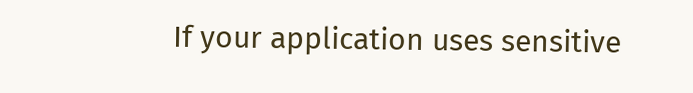If your application uses sensitive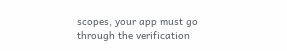scopes, your app must go through the verification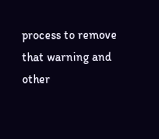process to remove that warning and other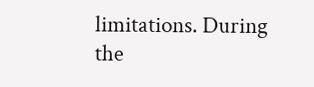limitations. During the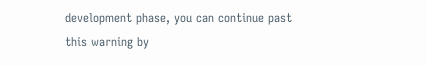development phase, you can continue past this warning by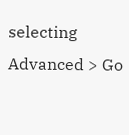selecting Advanced > Go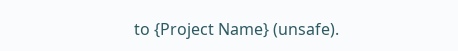to {Project Name} (unsafe).